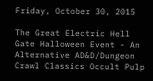Friday, October 30, 2015

The Great Electric Hell Gate Halloween Event - An Alternative AD&D/Dungeon Crawl Classics Occult Pulp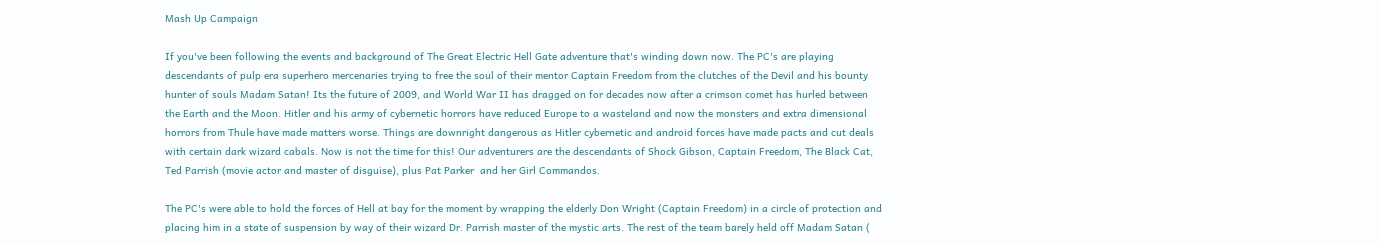Mash Up Campaign

If you've been following the events and background of The Great Electric Hell Gate adventure that's winding down now. The PC's are playing descendants of pulp era superhero mercenaries trying to free the soul of their mentor Captain Freedom from the clutches of the Devil and his bounty hunter of souls Madam Satan! Its the future of 2009, and World War II has dragged on for decades now after a crimson comet has hurled between the Earth and the Moon. Hitler and his army of cybernetic horrors have reduced Europe to a wasteland and now the monsters and extra dimensional horrors from Thule have made matters worse. Things are downright dangerous as Hitler cybernetic and android forces have made pacts and cut deals with certain dark wizard cabals. Now is not the time for this! Our adventurers are the descendants of Shock Gibson, Captain Freedom, The Black Cat, Ted Parrish (movie actor and master of disguise), plus Pat Parker  and her Girl Commandos.

The PC's were able to hold the forces of Hell at bay for the moment by wrapping the elderly Don Wright (Captain Freedom) in a circle of protection and placing him in a state of suspension by way of their wizard Dr. Parrish master of the mystic arts. The rest of the team barely held off Madam Satan (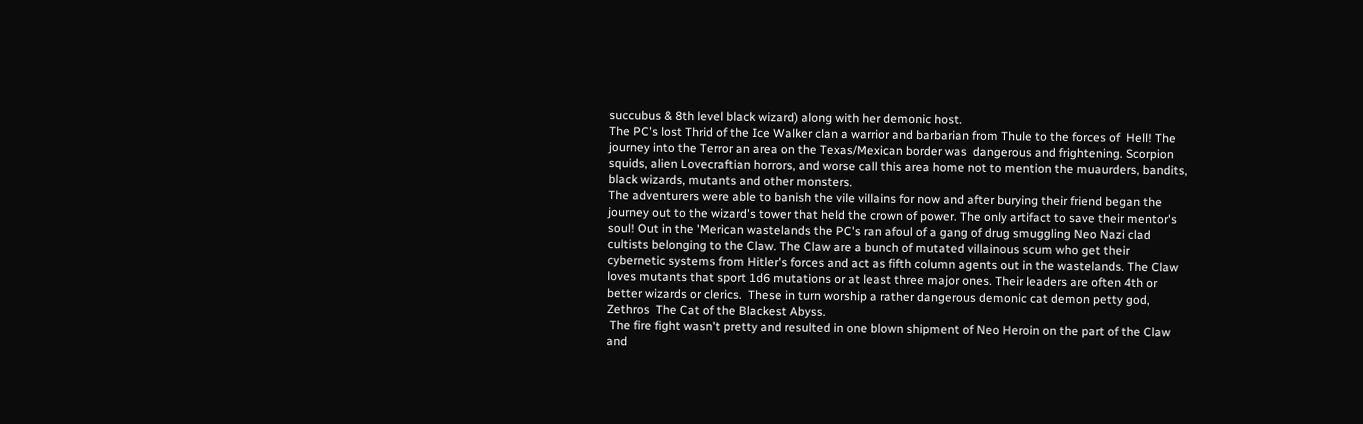succubus & 8th level black wizard) along with her demonic host.
The PC's lost Thrid of the Ice Walker clan a warrior and barbarian from Thule to the forces of  Hell! The journey into the Terror an area on the Texas/Mexican border was  dangerous and frightening. Scorpion squids, alien Lovecraftian horrors, and worse call this area home not to mention the muaurders, bandits, black wizards, mutants and other monsters.
The adventurers were able to banish the vile villains for now and after burying their friend began the journey out to the wizard's tower that held the crown of power. The only artifact to save their mentor's soul! Out in the 'Merican wastelands the PC's ran afoul of a gang of drug smuggling Neo Nazi clad cultists belonging to the Claw. The Claw are a bunch of mutated villainous scum who get their cybernetic systems from Hitler's forces and act as fifth column agents out in the wastelands. The Claw loves mutants that sport 1d6 mutations or at least three major ones. Their leaders are often 4th or better wizards or clerics.  These in turn worship a rather dangerous demonic cat demon petty god, Zethros  The Cat of the Blackest Abyss.
 The fire fight wasn't pretty and resulted in one blown shipment of Neo Heroin on the part of the Claw and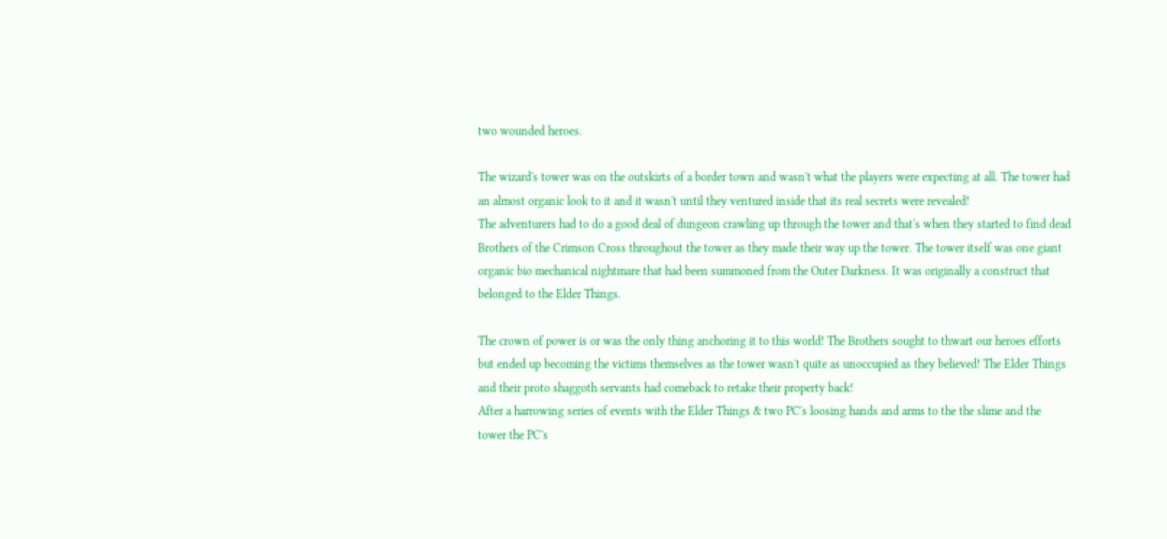two wounded heroes.

The wizard's tower was on the outskirts of a border town and wasn't what the players were expecting at all. The tower had an almost organic look to it and it wasn't until they ventured inside that its real secrets were revealed!
The adventurers had to do a good deal of dungeon crawling up through the tower and that's when they started to find dead Brothers of the Crimson Cross throughout the tower as they made their way up the tower. The tower itself was one giant organic bio mechanical nightmare that had been summoned from the Outer Darkness. It was originally a construct that belonged to the Elder Things.

The crown of power is or was the only thing anchoring it to this world! The Brothers sought to thwart our heroes efforts but ended up becoming the victims themselves as the tower wasn't quite as unoccupied as they believed! The Elder Things and their proto shaggoth servants had comeback to retake their property back!
After a harrowing series of events with the Elder Things & two PC's loosing hands and arms to the the slime and the tower the PC's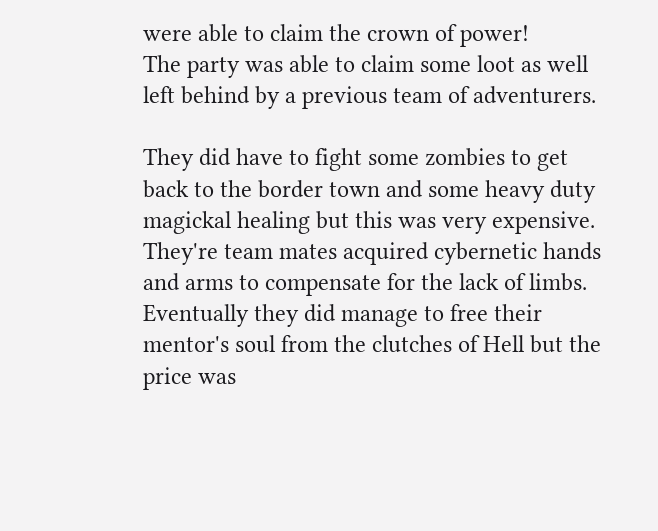were able to claim the crown of power!
The party was able to claim some loot as well left behind by a previous team of adventurers.

They did have to fight some zombies to get back to the border town and some heavy duty magickal healing but this was very expensive. They're team mates acquired cybernetic hands and arms to compensate for the lack of limbs. Eventually they did manage to free their mentor's soul from the clutches of Hell but the price was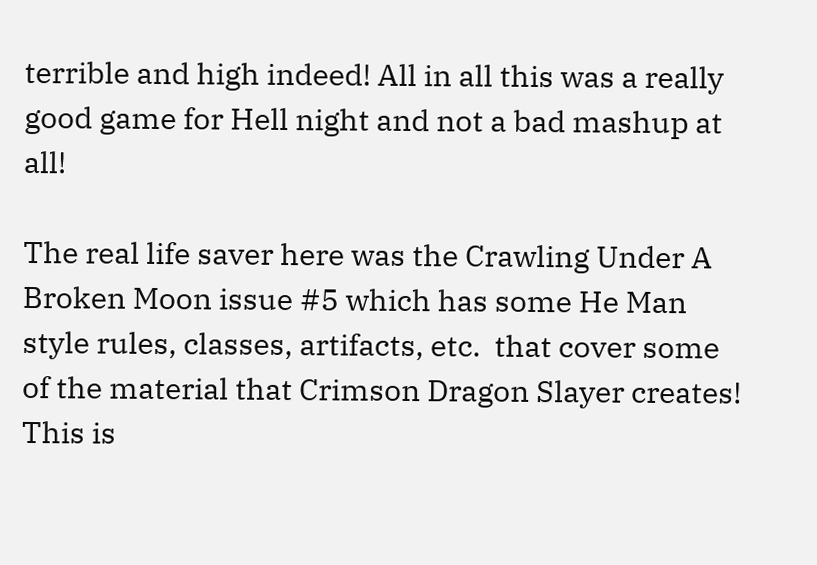terrible and high indeed! All in all this was a really good game for Hell night and not a bad mashup at all!

The real life saver here was the Crawling Under A Broken Moon issue #5 which has some He Man style rules, classes, artifacts, etc.  that cover some of the material that Crimson Dragon Slayer creates! This is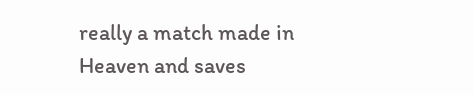really a match made in Heaven and saves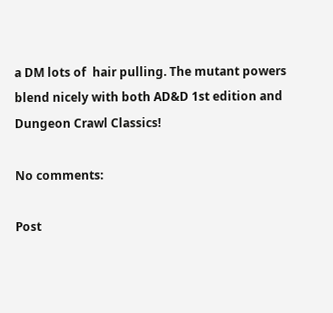a DM lots of  hair pulling. The mutant powers blend nicely with both AD&D 1st edition and Dungeon Crawl Classics!

No comments:

Post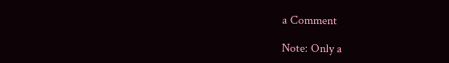a Comment

Note: Only a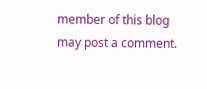member of this blog may post a comment.